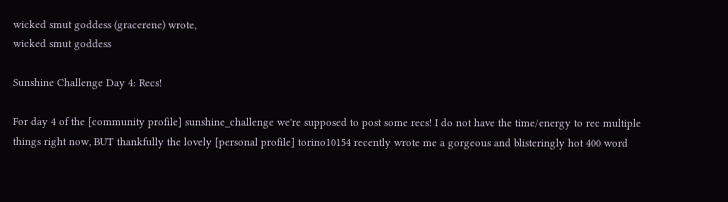wicked smut goddess (gracerene) wrote,
wicked smut goddess

Sunshine Challenge Day 4: Recs!

For day 4 of the [community profile] sunshine_challenge we're supposed to post some recs! I do not have the time/energy to rec multiple things right now, BUT thankfully the lovely [personal profile] torino10154 recently wrote me a gorgeous and blisteringly hot 400 word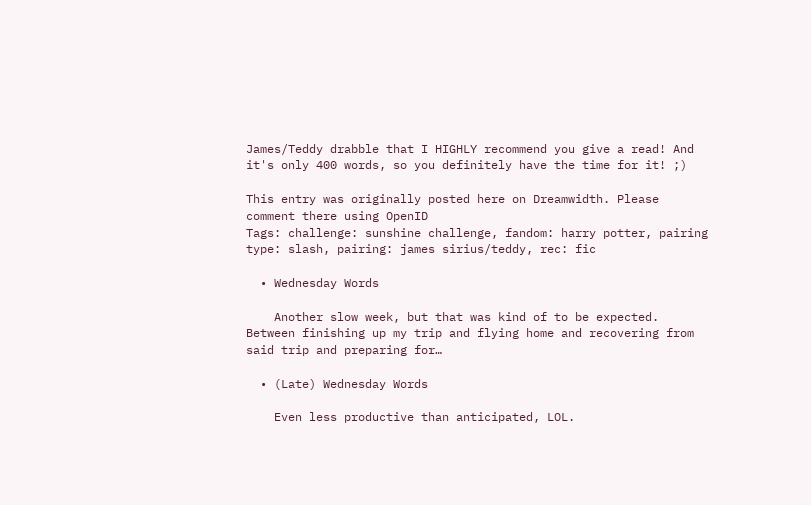James/Teddy drabble that I HIGHLY recommend you give a read! And it's only 400 words, so you definitely have the time for it! ;)

This entry was originally posted here on Dreamwidth. Please comment there using OpenID
Tags: challenge: sunshine challenge, fandom: harry potter, pairing type: slash, pairing: james sirius/teddy, rec: fic

  • Wednesday Words

    Another slow week, but that was kind of to be expected. Between finishing up my trip and flying home and recovering from said trip and preparing for…

  • (Late) Wednesday Words

    Even less productive than anticipated, LOL.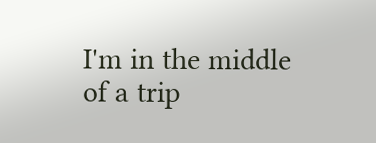I'm in the middle of a trip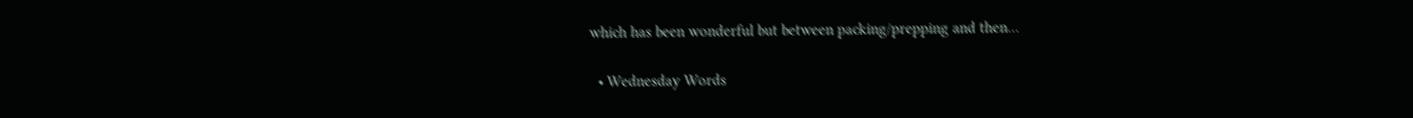which has been wonderful but between packing/prepping and then…

  • Wednesday Words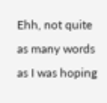Ehh, not quite as many words as I was hoping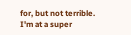for, but not terrible. I'm at a super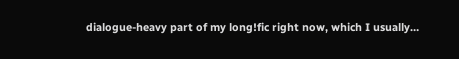dialogue-heavy part of my long!fic right now, which I usually…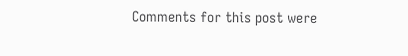Comments for this post were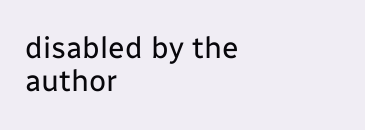disabled by the author